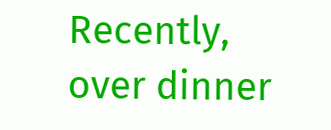Recently, over dinner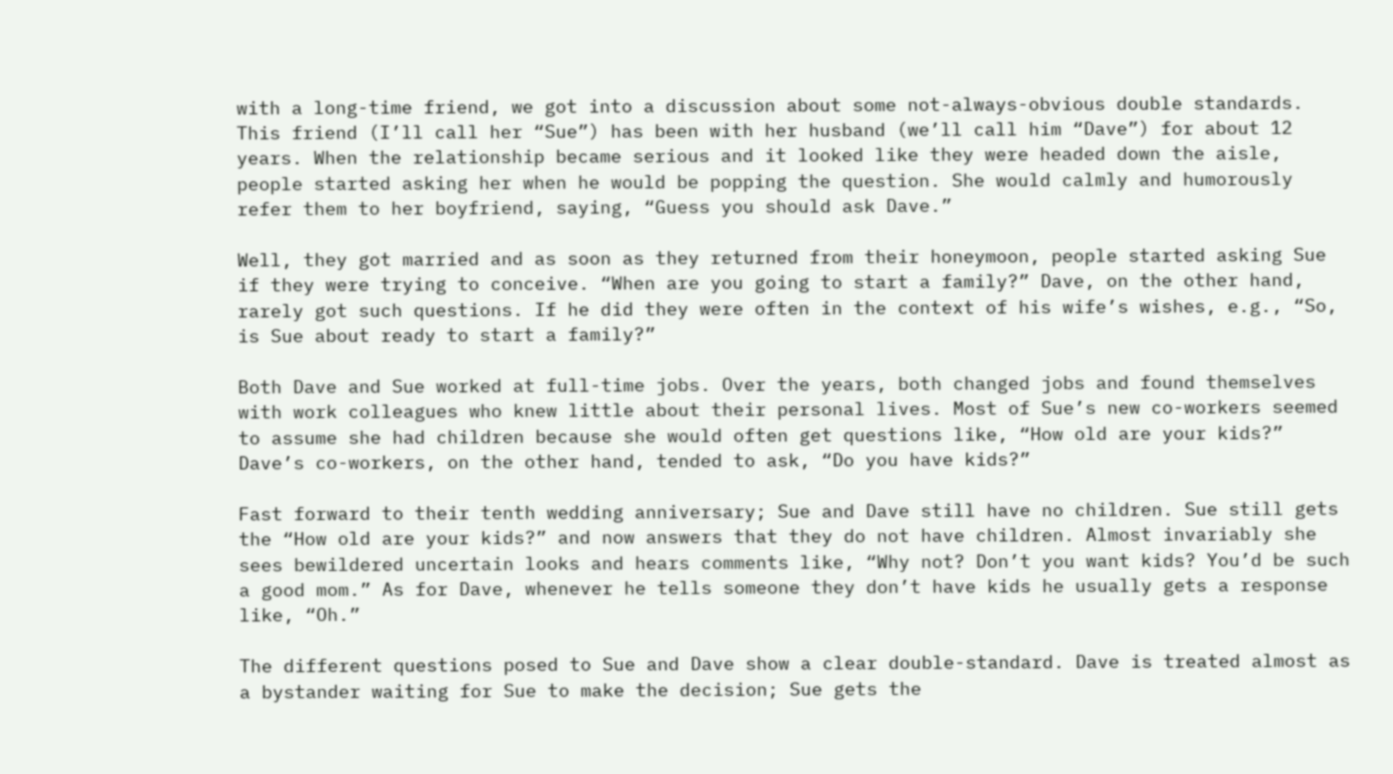with a long-time friend, we got into a discussion about some not-always-obvious double standards. This friend (I’ll call her “Sue”) has been with her husband (we’ll call him “Dave”) for about 12 years. When the relationship became serious and it looked like they were headed down the aisle, people started asking her when he would be popping the question. She would calmly and humorously refer them to her boyfriend, saying, “Guess you should ask Dave.”

Well, they got married and as soon as they returned from their honeymoon, people started asking Sue if they were trying to conceive. “When are you going to start a family?” Dave, on the other hand, rarely got such questions. If he did they were often in the context of his wife’s wishes, e.g., “So, is Sue about ready to start a family?”

Both Dave and Sue worked at full-time jobs. Over the years, both changed jobs and found themselves with work colleagues who knew little about their personal lives. Most of Sue’s new co-workers seemed to assume she had children because she would often get questions like, “How old are your kids?” Dave’s co-workers, on the other hand, tended to ask, “Do you have kids?”

Fast forward to their tenth wedding anniversary; Sue and Dave still have no children. Sue still gets the “How old are your kids?” and now answers that they do not have children. Almost invariably she sees bewildered uncertain looks and hears comments like, “Why not? Don’t you want kids? You’d be such a good mom.” As for Dave, whenever he tells someone they don’t have kids he usually gets a response like, “Oh.”

The different questions posed to Sue and Dave show a clear double-standard. Dave is treated almost as a bystander waiting for Sue to make the decision; Sue gets the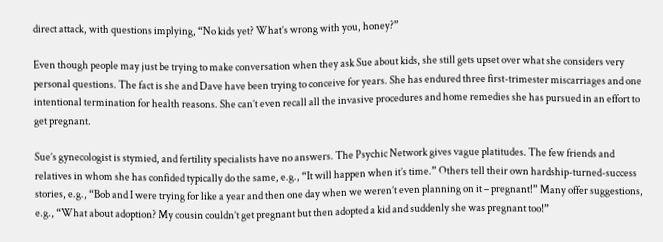direct attack, with questions implying, “No kids yet? What’s wrong with you, honey?”

Even though people may just be trying to make conversation when they ask Sue about kids, she still gets upset over what she considers very personal questions. The fact is she and Dave have been trying to conceive for years. She has endured three first-trimester miscarriages and one intentional termination for health reasons. She can’t even recall all the invasive procedures and home remedies she has pursued in an effort to get pregnant.

Sue’s gynecologist is stymied, and fertility specialists have no answers. The Psychic Network gives vague platitudes. The few friends and relatives in whom she has confided typically do the same, e.g., “It will happen when it’s time.” Others tell their own hardship-turned-success stories, e.g., “Bob and I were trying for like a year and then one day when we weren’t even planning on it – pregnant!” Many offer suggestions, e.g., “What about adoption? My cousin couldn’t get pregnant but then adopted a kid and suddenly she was pregnant too!”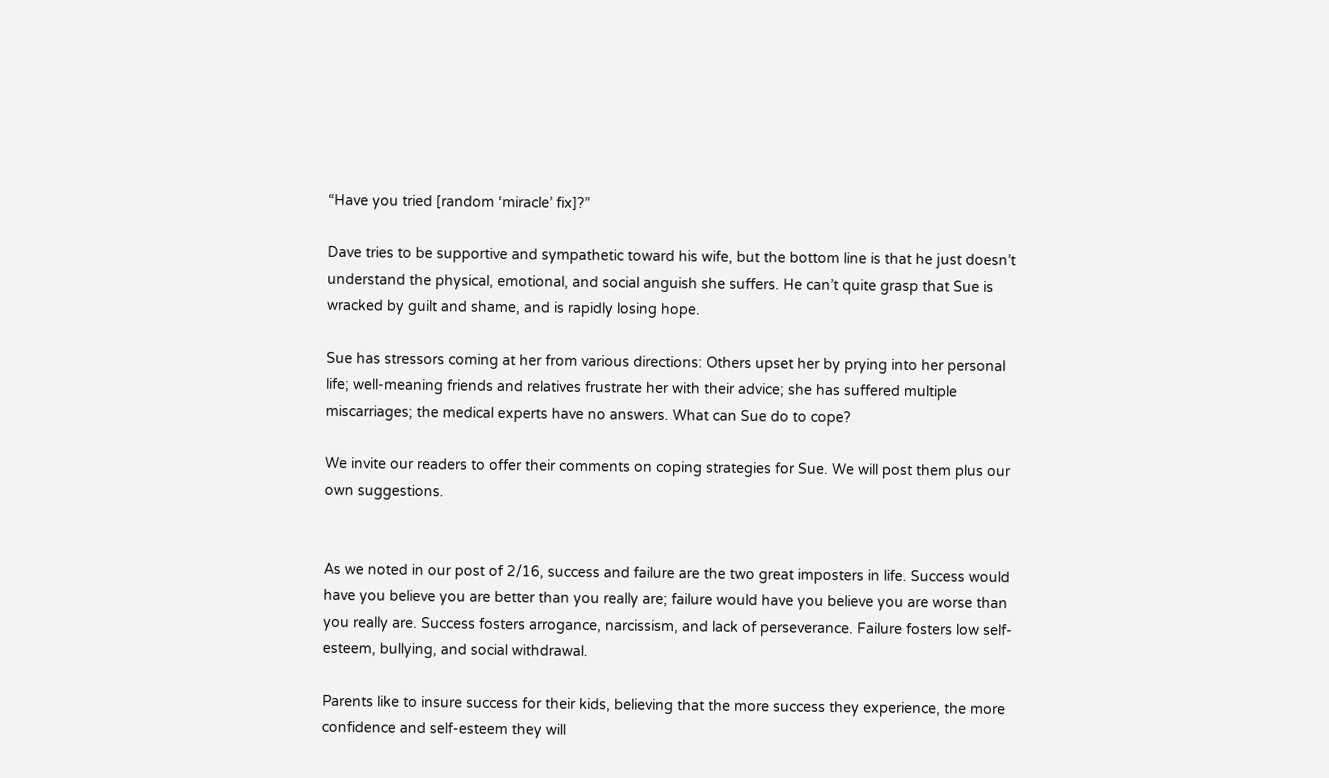“Have you tried [random ‘miracle’ fix]?”

Dave tries to be supportive and sympathetic toward his wife, but the bottom line is that he just doesn’t understand the physical, emotional, and social anguish she suffers. He can’t quite grasp that Sue is wracked by guilt and shame, and is rapidly losing hope.

Sue has stressors coming at her from various directions: Others upset her by prying into her personal life; well-meaning friends and relatives frustrate her with their advice; she has suffered multiple miscarriages; the medical experts have no answers. What can Sue do to cope?

We invite our readers to offer their comments on coping strategies for Sue. We will post them plus our own suggestions.


As we noted in our post of 2/16, success and failure are the two great imposters in life. Success would have you believe you are better than you really are; failure would have you believe you are worse than you really are. Success fosters arrogance, narcissism, and lack of perseverance. Failure fosters low self-esteem, bullying, and social withdrawal.

Parents like to insure success for their kids, believing that the more success they experience, the more confidence and self-esteem they will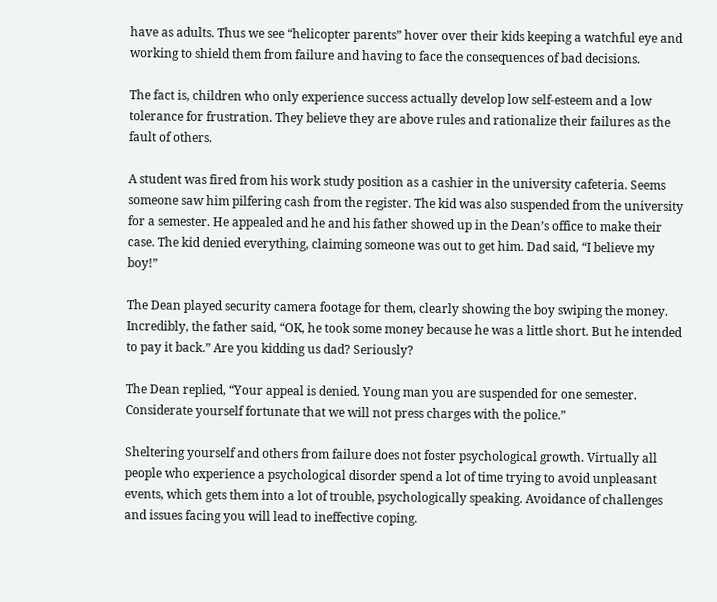have as adults. Thus we see “helicopter parents” hover over their kids keeping a watchful eye and working to shield them from failure and having to face the consequences of bad decisions.

The fact is, children who only experience success actually develop low self-esteem and a low tolerance for frustration. They believe they are above rules and rationalize their failures as the fault of others.

A student was fired from his work study position as a cashier in the university cafeteria. Seems someone saw him pilfering cash from the register. The kid was also suspended from the university for a semester. He appealed and he and his father showed up in the Dean’s office to make their case. The kid denied everything, claiming someone was out to get him. Dad said, “I believe my boy!”

The Dean played security camera footage for them, clearly showing the boy swiping the money. Incredibly, the father said, “OK, he took some money because he was a little short. But he intended to pay it back.” Are you kidding us dad? Seriously?

The Dean replied, “Your appeal is denied. Young man you are suspended for one semester. Considerate yourself fortunate that we will not press charges with the police.”

Sheltering yourself and others from failure does not foster psychological growth. Virtually all people who experience a psychological disorder spend a lot of time trying to avoid unpleasant events, which gets them into a lot of trouble, psychologically speaking. Avoidance of challenges and issues facing you will lead to ineffective coping.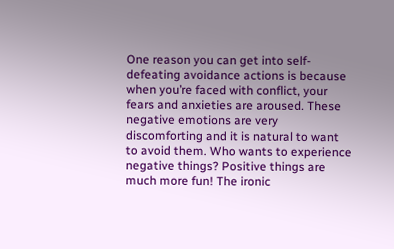One reason you can get into self-defeating avoidance actions is because when you’re faced with conflict, your fears and anxieties are aroused. These negative emotions are very discomforting and it is natural to want to avoid them. Who wants to experience negative things? Positive things are much more fun! The ironic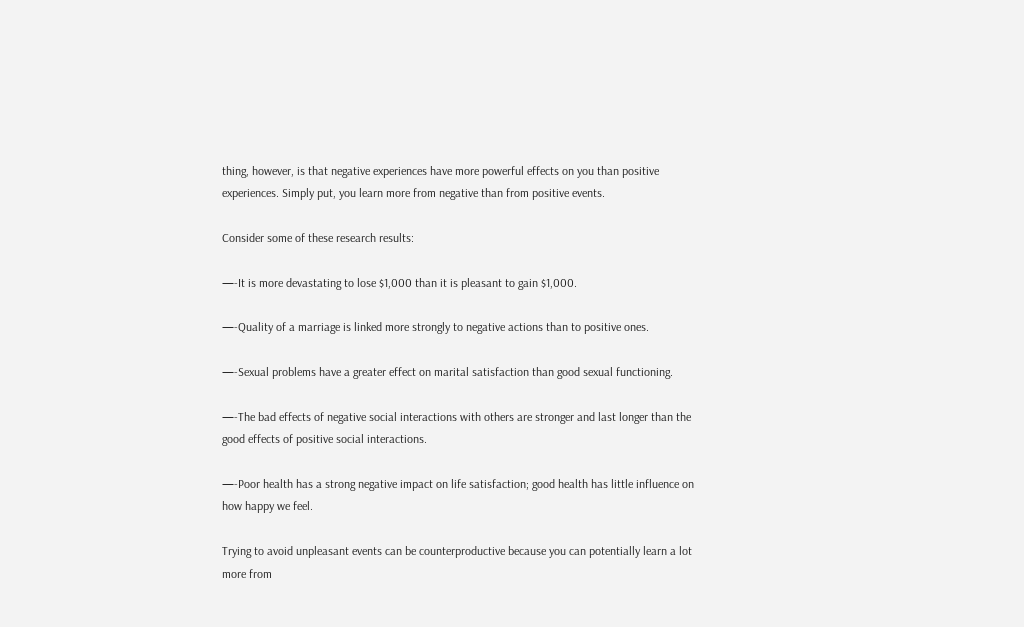thing, however, is that negative experiences have more powerful effects on you than positive experiences. Simply put, you learn more from negative than from positive events.

Consider some of these research results:

—-It is more devastating to lose $1,000 than it is pleasant to gain $1,000.

—-Quality of a marriage is linked more strongly to negative actions than to positive ones.

—-Sexual problems have a greater effect on marital satisfaction than good sexual functioning.

—-The bad effects of negative social interactions with others are stronger and last longer than the good effects of positive social interactions.

—-Poor health has a strong negative impact on life satisfaction; good health has little influence on how happy we feel.

Trying to avoid unpleasant events can be counterproductive because you can potentially learn a lot more from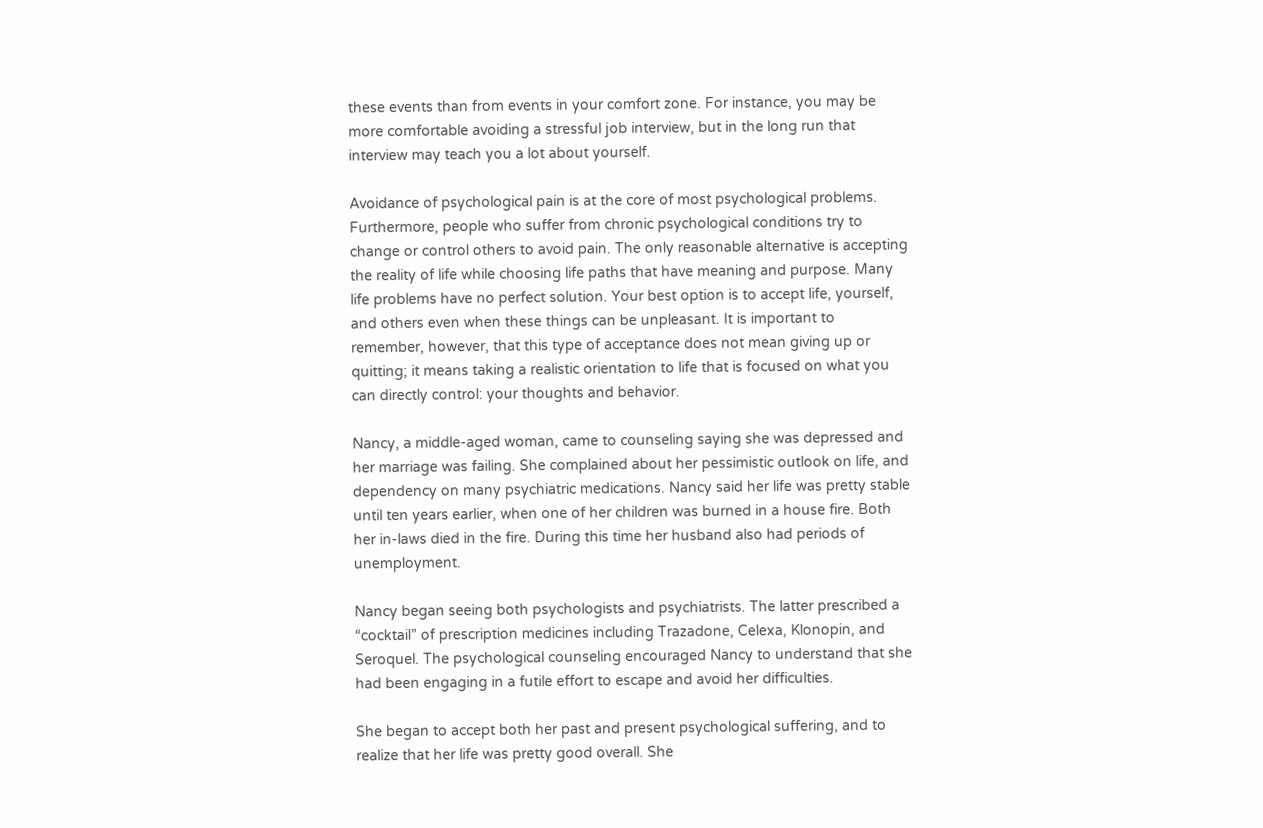these events than from events in your comfort zone. For instance, you may be more comfortable avoiding a stressful job interview, but in the long run that interview may teach you a lot about yourself.

Avoidance of psychological pain is at the core of most psychological problems. Furthermore, people who suffer from chronic psychological conditions try to change or control others to avoid pain. The only reasonable alternative is accepting the reality of life while choosing life paths that have meaning and purpose. Many life problems have no perfect solution. Your best option is to accept life, yourself, and others even when these things can be unpleasant. It is important to remember, however, that this type of acceptance does not mean giving up or quitting; it means taking a realistic orientation to life that is focused on what you can directly control: your thoughts and behavior.

Nancy, a middle-aged woman, came to counseling saying she was depressed and her marriage was failing. She complained about her pessimistic outlook on life, and dependency on many psychiatric medications. Nancy said her life was pretty stable until ten years earlier, when one of her children was burned in a house fire. Both her in-laws died in the fire. During this time her husband also had periods of unemployment.

Nancy began seeing both psychologists and psychiatrists. The latter prescribed a “cocktail” of prescription medicines including Trazadone, Celexa, Klonopin, and Seroquel. The psychological counseling encouraged Nancy to understand that she had been engaging in a futile effort to escape and avoid her difficulties.

She began to accept both her past and present psychological suffering, and to realize that her life was pretty good overall. She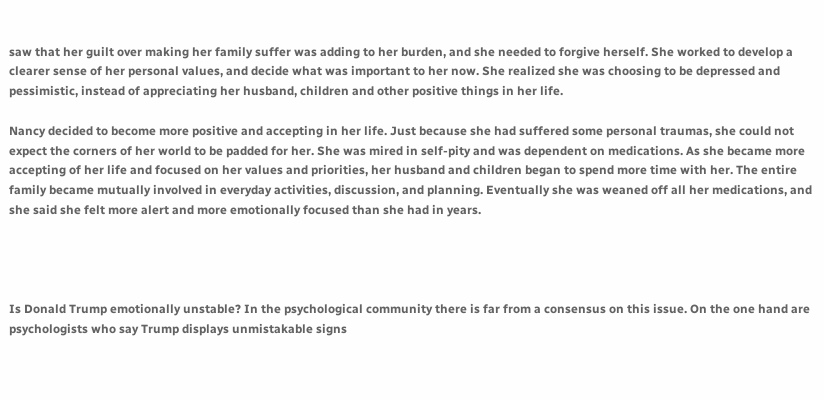saw that her guilt over making her family suffer was adding to her burden, and she needed to forgive herself. She worked to develop a clearer sense of her personal values, and decide what was important to her now. She realized she was choosing to be depressed and pessimistic, instead of appreciating her husband, children and other positive things in her life.

Nancy decided to become more positive and accepting in her life. Just because she had suffered some personal traumas, she could not expect the corners of her world to be padded for her. She was mired in self-pity and was dependent on medications. As she became more accepting of her life and focused on her values and priorities, her husband and children began to spend more time with her. The entire family became mutually involved in everyday activities, discussion, and planning. Eventually she was weaned off all her medications, and she said she felt more alert and more emotionally focused than she had in years.




Is Donald Trump emotionally unstable? In the psychological community there is far from a consensus on this issue. On the one hand are psychologists who say Trump displays unmistakable signs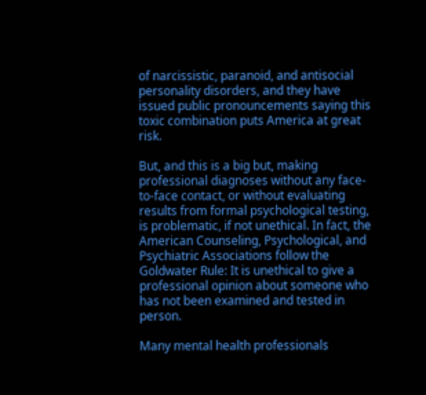of narcissistic, paranoid, and antisocial personality disorders, and they have issued public pronouncements saying this toxic combination puts America at great risk.

But, and this is a big but, making professional diagnoses without any face-to-face contact, or without evaluating results from formal psychological testing, is problematic, if not unethical. In fact, the American Counseling, Psychological, and Psychiatric Associations follow the Goldwater Rule: It is unethical to give a professional opinion about someone who has not been examined and tested in person.

Many mental health professionals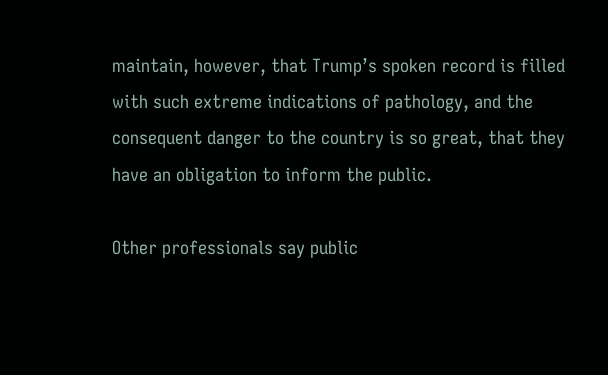maintain, however, that Trump’s spoken record is filled with such extreme indications of pathology, and the consequent danger to the country is so great, that they have an obligation to inform the public.

Other professionals say public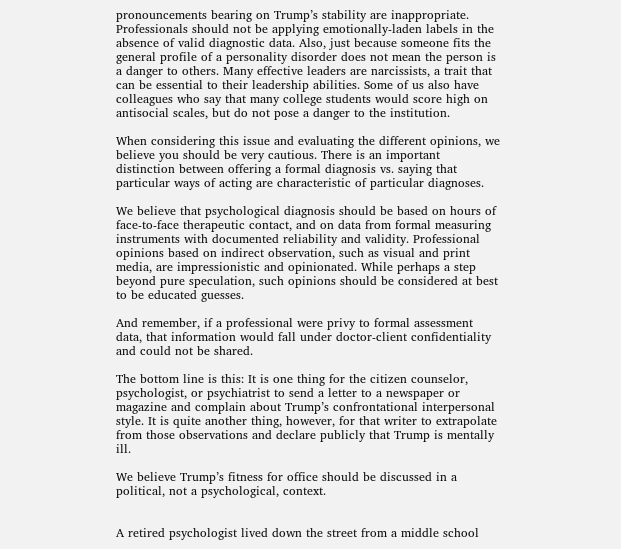pronouncements bearing on Trump’s stability are inappropriate. Professionals should not be applying emotionally-laden labels in the absence of valid diagnostic data. Also, just because someone fits the general profile of a personality disorder does not mean the person is a danger to others. Many effective leaders are narcissists, a trait that can be essential to their leadership abilities. Some of us also have colleagues who say that many college students would score high on antisocial scales, but do not pose a danger to the institution.

When considering this issue and evaluating the different opinions, we believe you should be very cautious. There is an important distinction between offering a formal diagnosis vs. saying that particular ways of acting are characteristic of particular diagnoses.

We believe that psychological diagnosis should be based on hours of face-to-face therapeutic contact, and on data from formal measuring instruments with documented reliability and validity. Professional opinions based on indirect observation, such as visual and print media, are impressionistic and opinionated. While perhaps a step beyond pure speculation, such opinions should be considered at best to be educated guesses.

And remember, if a professional were privy to formal assessment data, that information would fall under doctor-client confidentiality and could not be shared.

The bottom line is this: It is one thing for the citizen counselor, psychologist, or psychiatrist to send a letter to a newspaper or magazine and complain about Trump’s confrontational interpersonal style. It is quite another thing, however, for that writer to extrapolate from those observations and declare publicly that Trump is mentally ill.

We believe Trump’s fitness for office should be discussed in a political, not a psychological, context.


A retired psychologist lived down the street from a middle school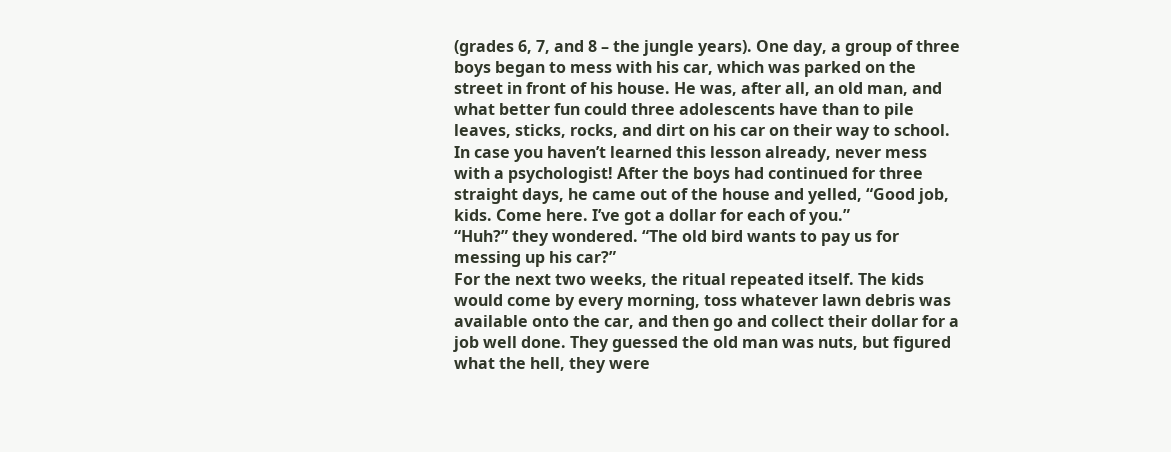(grades 6, 7, and 8 – the jungle years). One day, a group of three boys began to mess with his car, which was parked on the street in front of his house. He was, after all, an old man, and what better fun could three adolescents have than to pile leaves, sticks, rocks, and dirt on his car on their way to school.
In case you haven’t learned this lesson already, never mess with a psychologist! After the boys had continued for three straight days, he came out of the house and yelled, “Good job, kids. Come here. I’ve got a dollar for each of you.”
“Huh?” they wondered. “The old bird wants to pay us for messing up his car?”
For the next two weeks, the ritual repeated itself. The kids would come by every morning, toss whatever lawn debris was available onto the car, and then go and collect their dollar for a job well done. They guessed the old man was nuts, but figured what the hell, they were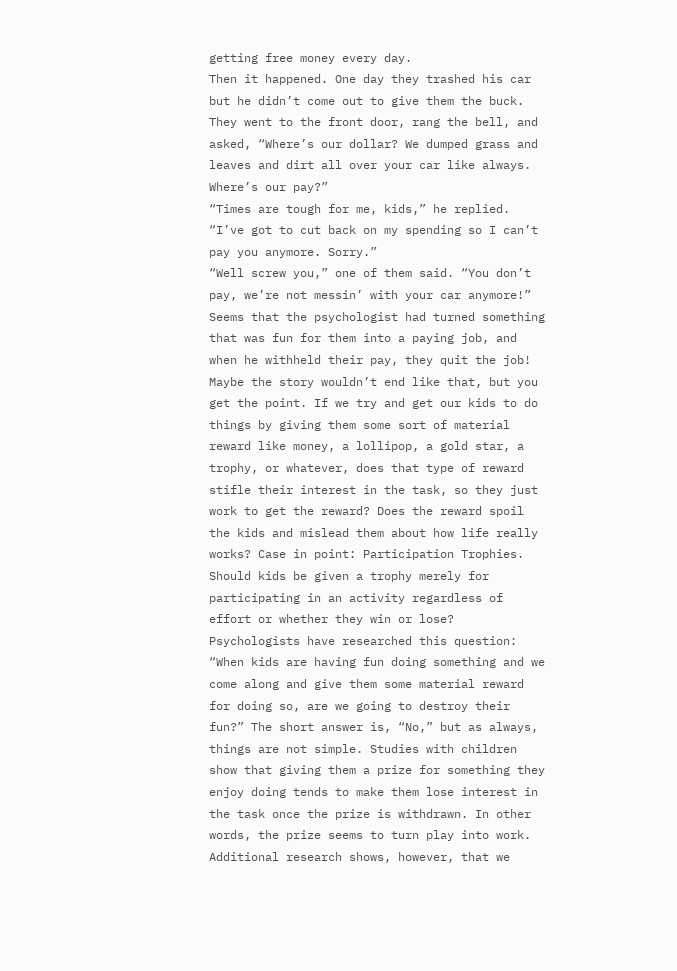getting free money every day.
Then it happened. One day they trashed his car but he didn’t come out to give them the buck. They went to the front door, rang the bell, and asked, “Where’s our dollar? We dumped grass and leaves and dirt all over your car like always. Where’s our pay?”
“Times are tough for me, kids,” he replied. “I’ve got to cut back on my spending so I can’t pay you anymore. Sorry.”
“Well screw you,” one of them said. “You don’t pay, we’re not messin’ with your car anymore!”
Seems that the psychologist had turned something that was fun for them into a paying job, and when he withheld their pay, they quit the job!
Maybe the story wouldn’t end like that, but you get the point. If we try and get our kids to do things by giving them some sort of material reward like money, a lollipop, a gold star, a trophy, or whatever, does that type of reward stifle their interest in the task, so they just work to get the reward? Does the reward spoil the kids and mislead them about how life really works? Case in point: Participation Trophies. Should kids be given a trophy merely for participating in an activity regardless of effort or whether they win or lose?
Psychologists have researched this question: “When kids are having fun doing something and we come along and give them some material reward for doing so, are we going to destroy their fun?” The short answer is, “No,” but as always, things are not simple. Studies with children show that giving them a prize for something they enjoy doing tends to make them lose interest in the task once the prize is withdrawn. In other words, the prize seems to turn play into work.
Additional research shows, however, that we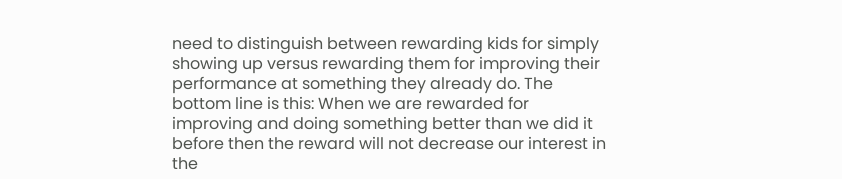need to distinguish between rewarding kids for simply showing up versus rewarding them for improving their performance at something they already do. The bottom line is this: When we are rewarded for improving and doing something better than we did it before then the reward will not decrease our interest in the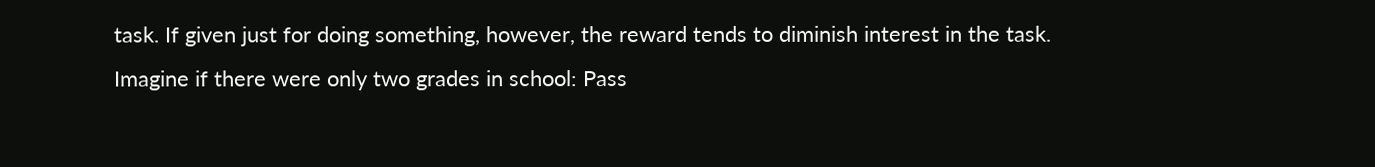task. If given just for doing something, however, the reward tends to diminish interest in the task.
Imagine if there were only two grades in school: Pass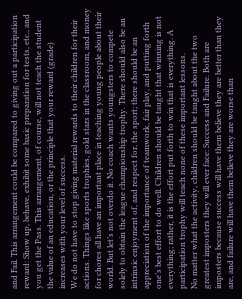and Fail. This arrangement could be compared to giving out a participation reward: Show up, behave, exhibit some basic preparation for tests, etc., and you get the Pass. This arrangement, of course, will not teach the student the value of an education, or the principle that your reward (grade) increases with your level of success.
We do not have to stop giving material rewards to their children for their actions. Things like sports trophies, gold stars in the classroom, and money for chores all have an important place in teaching young people about their world. But let’s not overdo it. No coach wants youngsters to compete solely to obtain the league championship trophy. There should also be an intrinsic enjoyment of, and respect for, the sport; there should be an appreciation of the importance of teamwork, fair play, and putting forth one’s best effort to do well. Children should be taught that winning is not everything; rather, it is the effort put forth to win that is everything. A participation trophy will teach none of these important lessons.
No matter what the activity, children should be taught about the two greatest imposters they will ever face: Success and Failure. Both are imposters because success will have them believe they are better than they are, and failure will have them believe they are worse than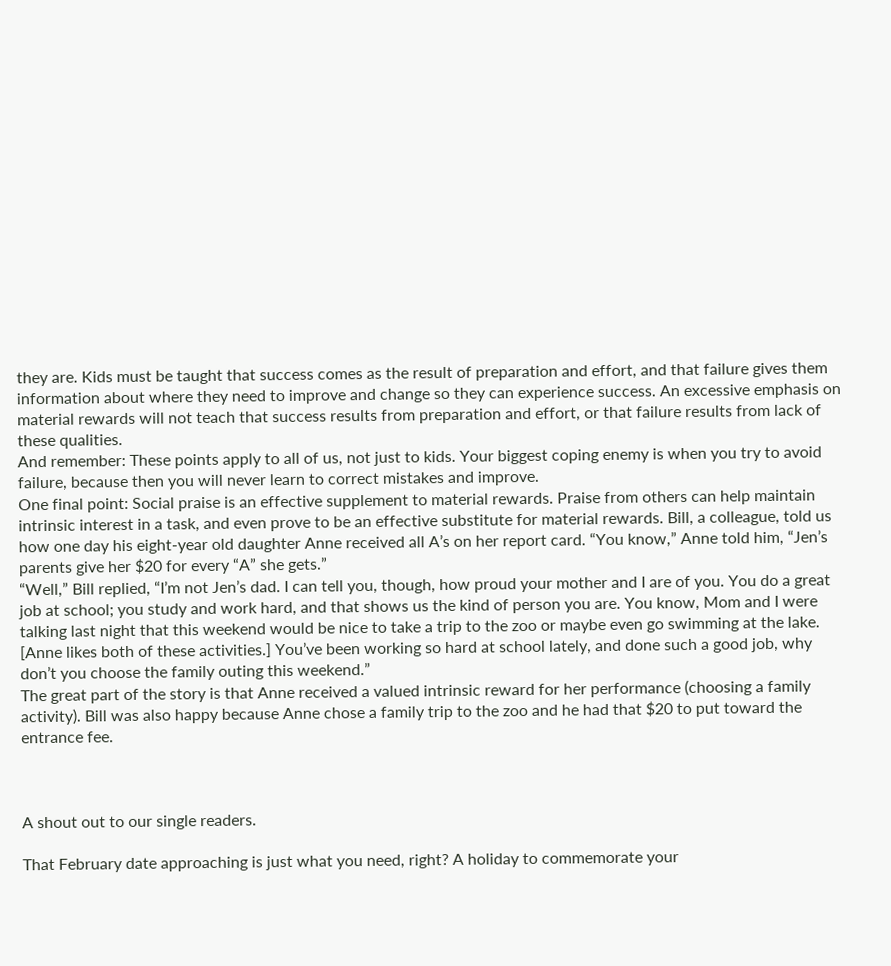they are. Kids must be taught that success comes as the result of preparation and effort, and that failure gives them information about where they need to improve and change so they can experience success. An excessive emphasis on material rewards will not teach that success results from preparation and effort, or that failure results from lack of these qualities.
And remember: These points apply to all of us, not just to kids. Your biggest coping enemy is when you try to avoid failure, because then you will never learn to correct mistakes and improve.
One final point: Social praise is an effective supplement to material rewards. Praise from others can help maintain intrinsic interest in a task, and even prove to be an effective substitute for material rewards. Bill, a colleague, told us how one day his eight-year old daughter Anne received all A’s on her report card. “You know,” Anne told him, “Jen’s parents give her $20 for every “A” she gets.”
“Well,” Bill replied, “I’m not Jen’s dad. I can tell you, though, how proud your mother and I are of you. You do a great job at school; you study and work hard, and that shows us the kind of person you are. You know, Mom and I were talking last night that this weekend would be nice to take a trip to the zoo or maybe even go swimming at the lake. [Anne likes both of these activities.] You’ve been working so hard at school lately, and done such a good job, why don’t you choose the family outing this weekend.”
The great part of the story is that Anne received a valued intrinsic reward for her performance (choosing a family activity). Bill was also happy because Anne chose a family trip to the zoo and he had that $20 to put toward the entrance fee.



A shout out to our single readers.

That February date approaching is just what you need, right? A holiday to commemorate your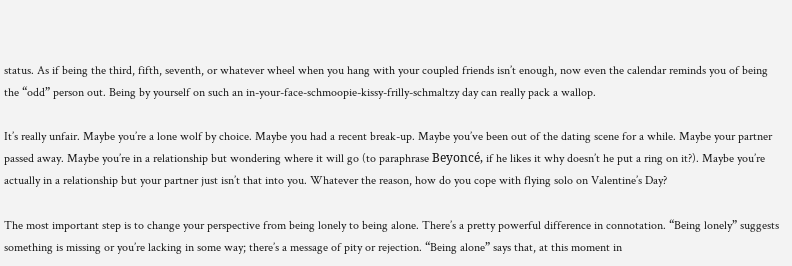status. As if being the third, fifth, seventh, or whatever wheel when you hang with your coupled friends isn’t enough, now even the calendar reminds you of being the “odd” person out. Being by yourself on such an in-your-face-schmoopie-kissy-frilly-schmaltzy day can really pack a wallop.

It’s really unfair. Maybe you’re a lone wolf by choice. Maybe you had a recent break-up. Maybe you’ve been out of the dating scene for a while. Maybe your partner passed away. Maybe you’re in a relationship but wondering where it will go (to paraphrase Beyoncé, if he likes it why doesn’t he put a ring on it?). Maybe you’re actually in a relationship but your partner just isn’t that into you. Whatever the reason, how do you cope with flying solo on Valentine’s Day?

The most important step is to change your perspective from being lonely to being alone. There’s a pretty powerful difference in connotation. “Being lonely” suggests something is missing or you’re lacking in some way; there’s a message of pity or rejection. “Being alone” says that, at this moment in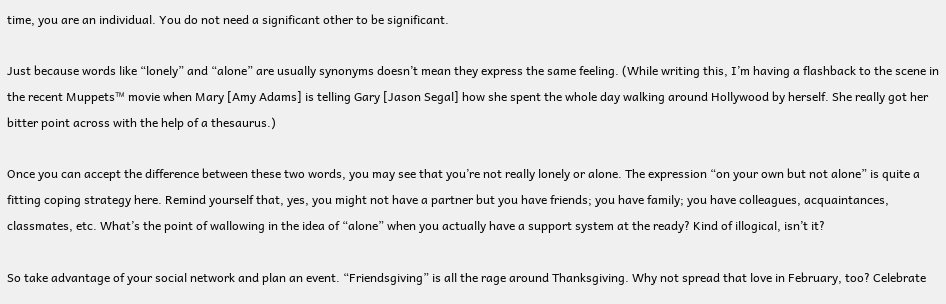time, you are an individual. You do not need a significant other to be significant.

Just because words like “lonely” and “alone” are usually synonyms doesn’t mean they express the same feeling. (While writing this, I’m having a flashback to the scene in the recent Muppets™ movie when Mary [Amy Adams] is telling Gary [Jason Segal] how she spent the whole day walking around Hollywood by herself. She really got her bitter point across with the help of a thesaurus.)

Once you can accept the difference between these two words, you may see that you’re not really lonely or alone. The expression “on your own but not alone” is quite a fitting coping strategy here. Remind yourself that, yes, you might not have a partner but you have friends; you have family; you have colleagues, acquaintances, classmates, etc. What’s the point of wallowing in the idea of “alone” when you actually have a support system at the ready? Kind of illogical, isn’t it?

So take advantage of your social network and plan an event. “Friendsgiving” is all the rage around Thanksgiving. Why not spread that love in February, too? Celebrate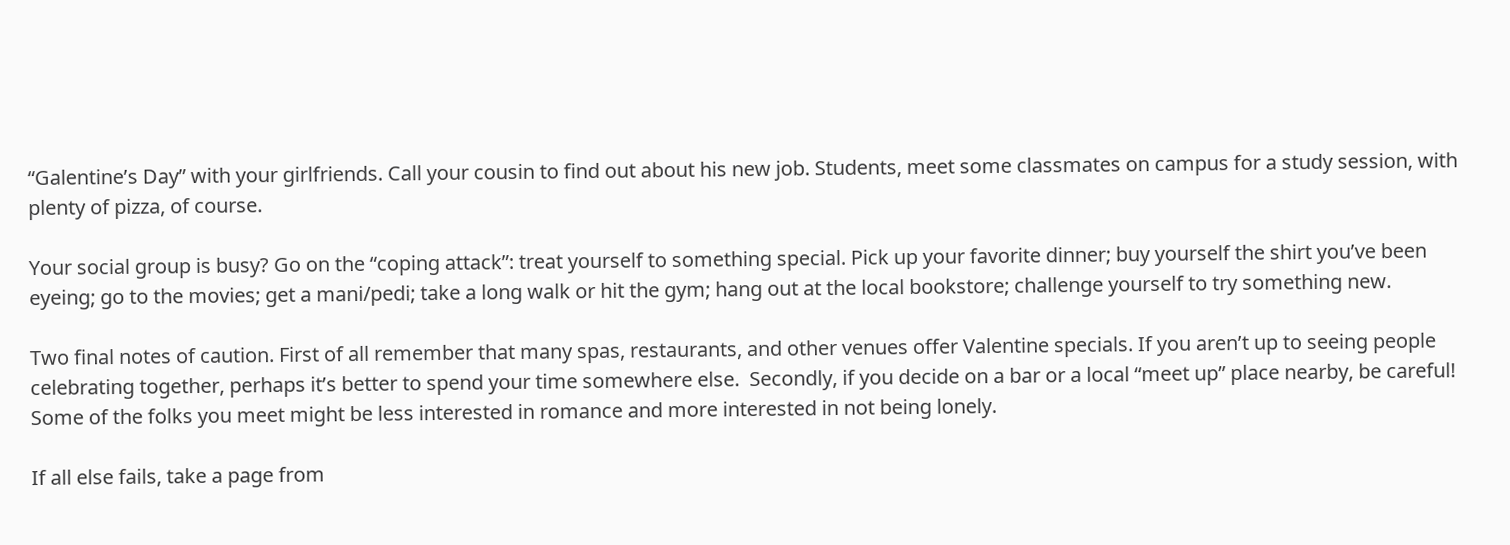“Galentine’s Day” with your girlfriends. Call your cousin to find out about his new job. Students, meet some classmates on campus for a study session, with plenty of pizza, of course.

Your social group is busy? Go on the “coping attack”: treat yourself to something special. Pick up your favorite dinner; buy yourself the shirt you’ve been eyeing; go to the movies; get a mani/pedi; take a long walk or hit the gym; hang out at the local bookstore; challenge yourself to try something new.

Two final notes of caution. First of all remember that many spas, restaurants, and other venues offer Valentine specials. If you aren’t up to seeing people celebrating together, perhaps it’s better to spend your time somewhere else.  Secondly, if you decide on a bar or a local “meet up” place nearby, be careful! Some of the folks you meet might be less interested in romance and more interested in not being lonely.

If all else fails, take a page from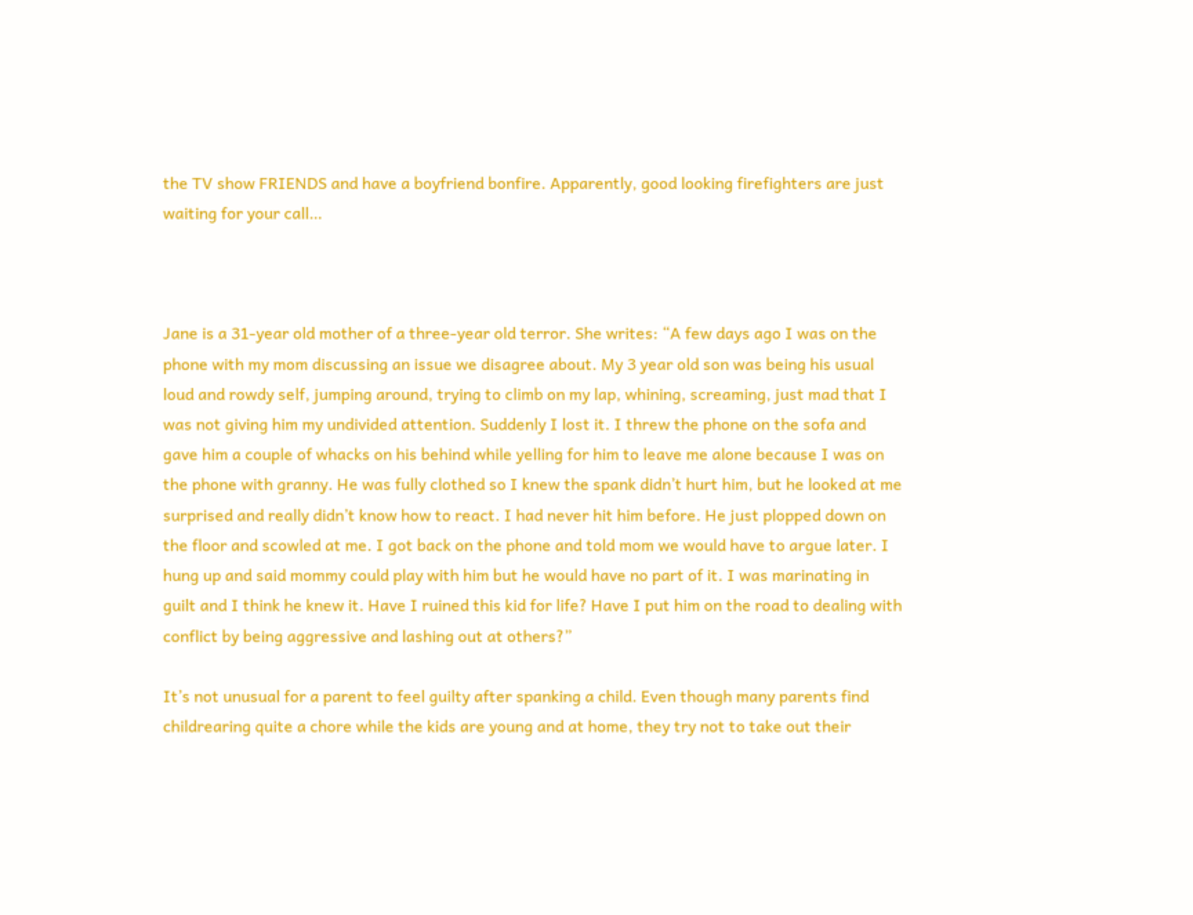the TV show FRIENDS and have a boyfriend bonfire. Apparently, good looking firefighters are just waiting for your call…



Jane is a 31-year old mother of a three-year old terror. She writes: “A few days ago I was on the phone with my mom discussing an issue we disagree about. My 3 year old son was being his usual loud and rowdy self, jumping around, trying to climb on my lap, whining, screaming, just mad that I was not giving him my undivided attention. Suddenly I lost it. I threw the phone on the sofa and gave him a couple of whacks on his behind while yelling for him to leave me alone because I was on the phone with granny. He was fully clothed so I knew the spank didn’t hurt him, but he looked at me surprised and really didn’t know how to react. I had never hit him before. He just plopped down on the floor and scowled at me. I got back on the phone and told mom we would have to argue later. I hung up and said mommy could play with him but he would have no part of it. I was marinating in guilt and I think he knew it. Have I ruined this kid for life? Have I put him on the road to dealing with conflict by being aggressive and lashing out at others?”

It’s not unusual for a parent to feel guilty after spanking a child. Even though many parents find childrearing quite a chore while the kids are young and at home, they try not to take out their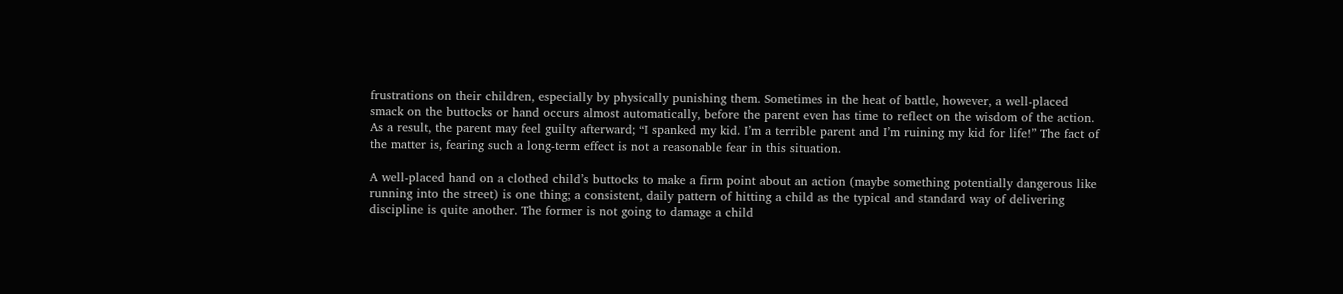frustrations on their children, especially by physically punishing them. Sometimes in the heat of battle, however, a well-placed smack on the buttocks or hand occurs almost automatically, before the parent even has time to reflect on the wisdom of the action. As a result, the parent may feel guilty afterward; “I spanked my kid. I’m a terrible parent and I’m ruining my kid for life!” The fact of the matter is, fearing such a long-term effect is not a reasonable fear in this situation.

A well-placed hand on a clothed child’s buttocks to make a firm point about an action (maybe something potentially dangerous like running into the street) is one thing; a consistent, daily pattern of hitting a child as the typical and standard way of delivering discipline is quite another. The former is not going to damage a child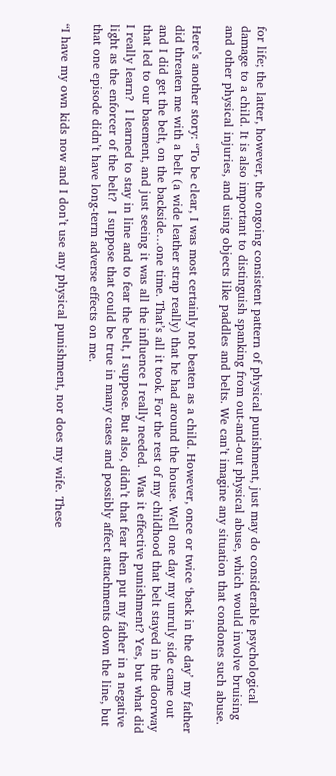for life; the latter, however, the ongoing consistent pattern of physical punishment, just may do considerable psychological damage to a child. It is also important to distinguish spanking from out-and-out physical abuse, which would involve bruising and other physical injuries, and using objects like paddles and belts. We can’t imagine any situation that condones such abuse.

Here’s another story: “To be clear, I was most certainly not beaten as a child. However, once or twice ‘back in the day’ my father did threaten me with a belt (a wide leather strap really) that he had around the house. Well one day my unruly side came out and I did get the belt, on the backside…one time. That’s all it took. For the rest of my childhood that belt stayed in the doorway that led to our basement, and just seeing it was all the influence I really needed.  Was it effective punishment? Yes, but what did I really learn?  I learned to stay in line and to fear the belt, I suppose. But also, didn’t that fear then put my father in a negative light as the enforcer of the belt?  I suppose that could be true in many cases and possibly affect attachments down the line, but that one episode didn’t have long-term adverse effects on me.

“I have my own kids now and I don’t use any physical punishment, nor does my wife. These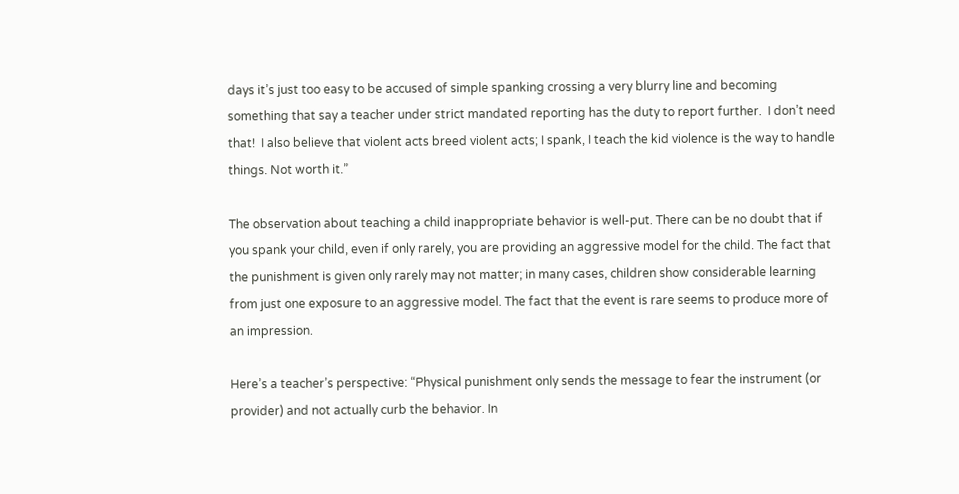days it’s just too easy to be accused of simple spanking crossing a very blurry line and becoming something that say a teacher under strict mandated reporting has the duty to report further.  I don’t need that!  I also believe that violent acts breed violent acts; I spank, I teach the kid violence is the way to handle things. Not worth it.”

The observation about teaching a child inappropriate behavior is well-put. There can be no doubt that if you spank your child, even if only rarely, you are providing an aggressive model for the child. The fact that the punishment is given only rarely may not matter; in many cases, children show considerable learning from just one exposure to an aggressive model. The fact that the event is rare seems to produce more of an impression.

Here’s a teacher’s perspective: “Physical punishment only sends the message to fear the instrument (or provider) and not actually curb the behavior. In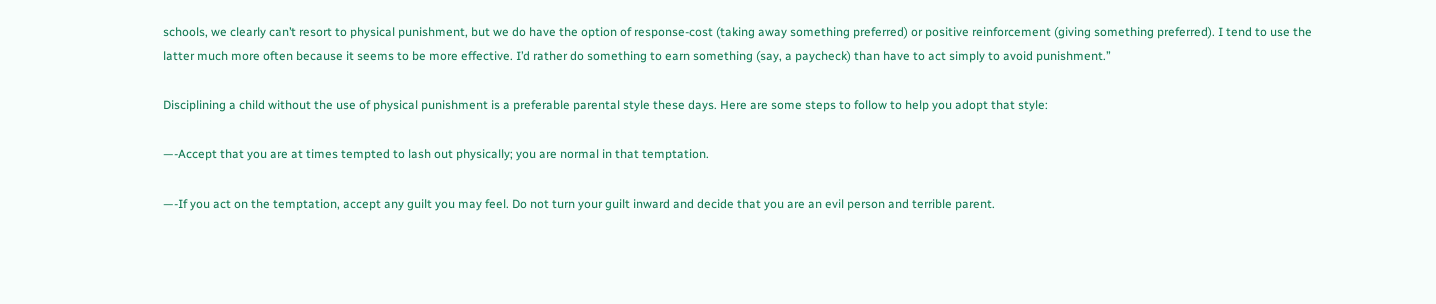schools, we clearly can’t resort to physical punishment, but we do have the option of response-cost (taking away something preferred) or positive reinforcement (giving something preferred). I tend to use the latter much more often because it seems to be more effective. I’d rather do something to earn something (say, a paycheck) than have to act simply to avoid punishment.”

Disciplining a child without the use of physical punishment is a preferable parental style these days. Here are some steps to follow to help you adopt that style:

—-Accept that you are at times tempted to lash out physically; you are normal in that temptation.

—-If you act on the temptation, accept any guilt you may feel. Do not turn your guilt inward and decide that you are an evil person and terrible parent.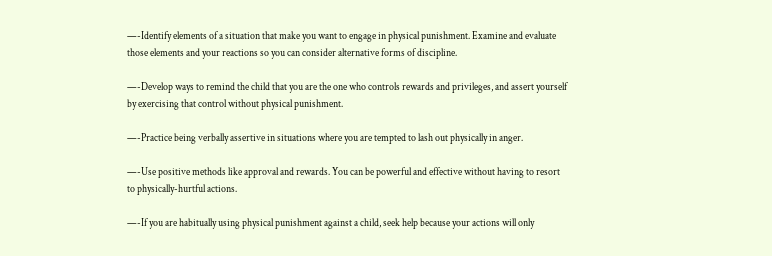—-Identify elements of a situation that make you want to engage in physical punishment. Examine and evaluate those elements and your reactions so you can consider alternative forms of discipline.

—-Develop ways to remind the child that you are the one who controls rewards and privileges, and assert yourself by exercising that control without physical punishment.

—-Practice being verbally assertive in situations where you are tempted to lash out physically in anger.

—-Use positive methods like approval and rewards. You can be powerful and effective without having to resort to physically-hurtful actions.

—-If you are habitually using physical punishment against a child, seek help because your actions will only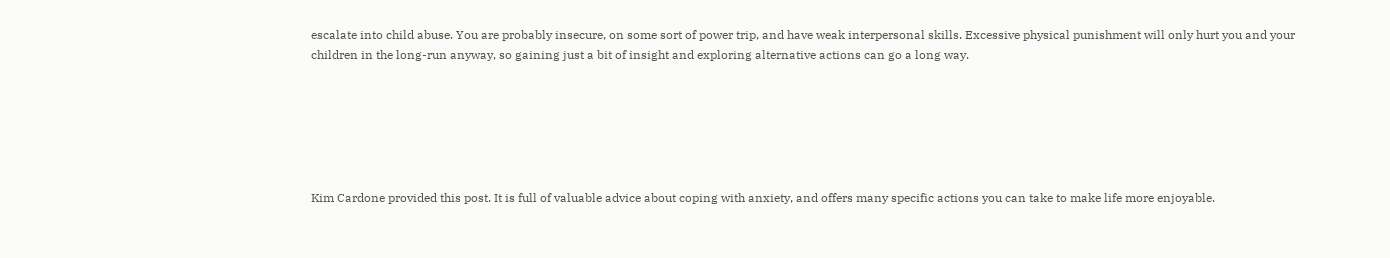escalate into child abuse. You are probably insecure, on some sort of power trip, and have weak interpersonal skills. Excessive physical punishment will only hurt you and your children in the long-run anyway, so gaining just a bit of insight and exploring alternative actions can go a long way.






Kim Cardone provided this post. It is full of valuable advice about coping with anxiety, and offers many specific actions you can take to make life more enjoyable.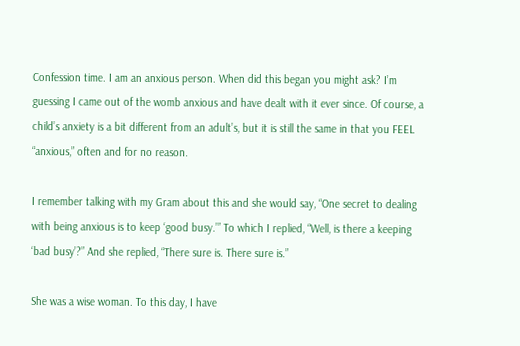Confession time. I am an anxious person. When did this began you might ask? I’m guessing I came out of the womb anxious and have dealt with it ever since. Of course, a child’s anxiety is a bit different from an adult’s, but it is still the same in that you FEEL “anxious,” often and for no reason.

I remember talking with my Gram about this and she would say, “One secret to dealing with being anxious is to keep ‘good busy.’” To which I replied, “Well, is there a keeping ‘bad busy’?” And she replied, “There sure is. There sure is.”

She was a wise woman. To this day, I have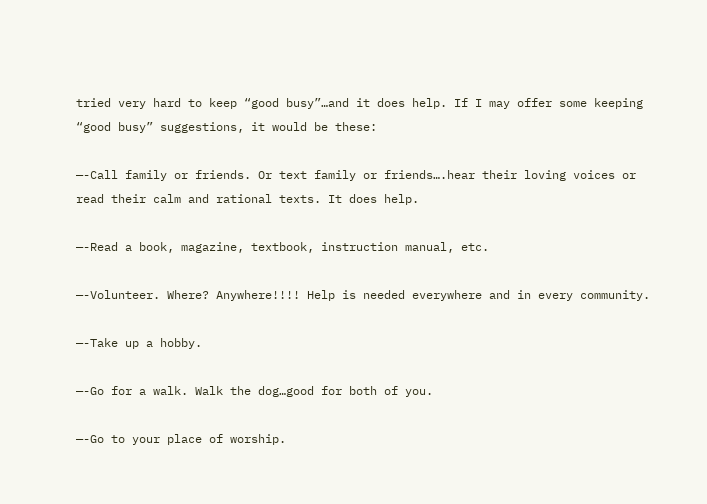tried very hard to keep “good busy”…and it does help. If I may offer some keeping “good busy” suggestions, it would be these:

—-Call family or friends. Or text family or friends….hear their loving voices or read their calm and rational texts. It does help.

—-Read a book, magazine, textbook, instruction manual, etc.

—-Volunteer. Where? Anywhere!!!! Help is needed everywhere and in every community.

—-Take up a hobby.

—-Go for a walk. Walk the dog…good for both of you.

—-Go to your place of worship.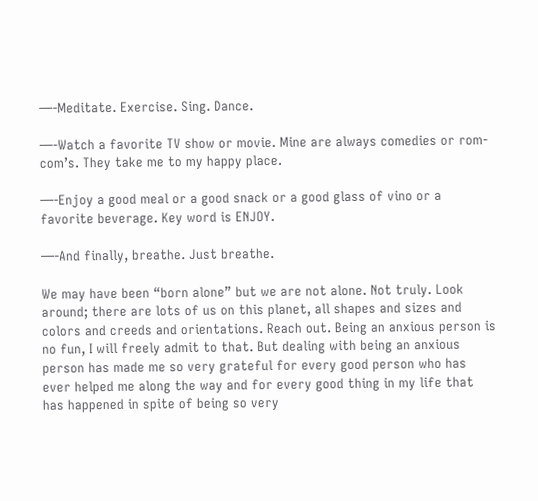—-Meditate. Exercise. Sing. Dance.

—-Watch a favorite TV show or movie. Mine are always comedies or rom-com’s. They take me to my happy place.

—-Enjoy a good meal or a good snack or a good glass of vino or a favorite beverage. Key word is ENJOY.

—-And finally, breathe. Just breathe.

We may have been “born alone” but we are not alone. Not truly. Look around; there are lots of us on this planet, all shapes and sizes and colors and creeds and orientations. Reach out. Being an anxious person is no fun, I will freely admit to that. But dealing with being an anxious person has made me so very grateful for every good person who has ever helped me along the way and for every good thing in my life that has happened in spite of being so very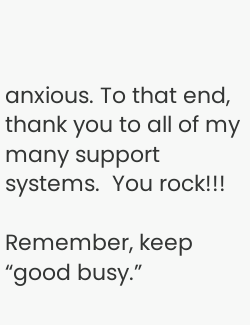anxious. To that end, thank you to all of my many support systems.  You rock!!!

Remember, keep “good busy.”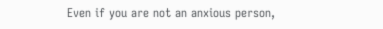Even if you are not an anxious person,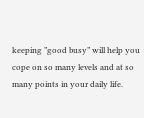keeping ”good busy” will help you cope on so many levels and at so many points in your daily life.